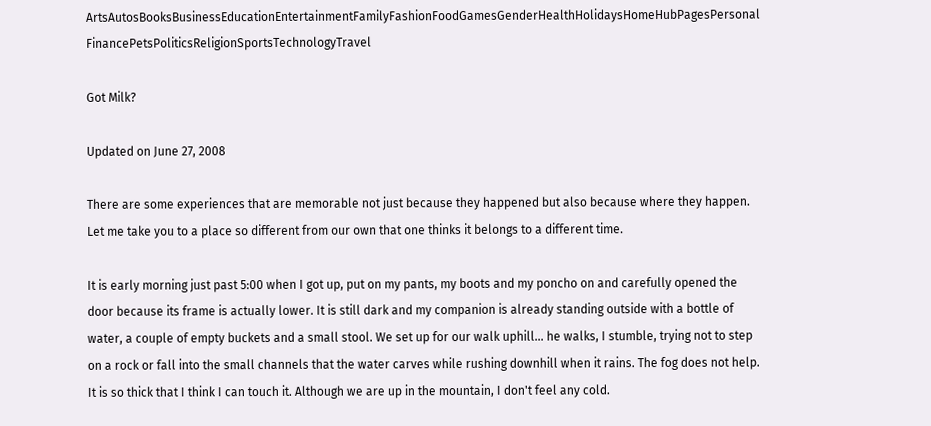ArtsAutosBooksBusinessEducationEntertainmentFamilyFashionFoodGamesGenderHealthHolidaysHomeHubPagesPersonal FinancePetsPoliticsReligionSportsTechnologyTravel

Got Milk?

Updated on June 27, 2008

There are some experiences that are memorable not just because they happened but also because where they happen. Let me take you to a place so different from our own that one thinks it belongs to a different time.

It is early morning just past 5:00 when I got up, put on my pants, my boots and my poncho on and carefully opened the door because its frame is actually lower. It is still dark and my companion is already standing outside with a bottle of water, a couple of empty buckets and a small stool. We set up for our walk uphill... he walks, I stumble, trying not to step on a rock or fall into the small channels that the water carves while rushing downhill when it rains. The fog does not help. It is so thick that I think I can touch it. Although we are up in the mountain, I don't feel any cold.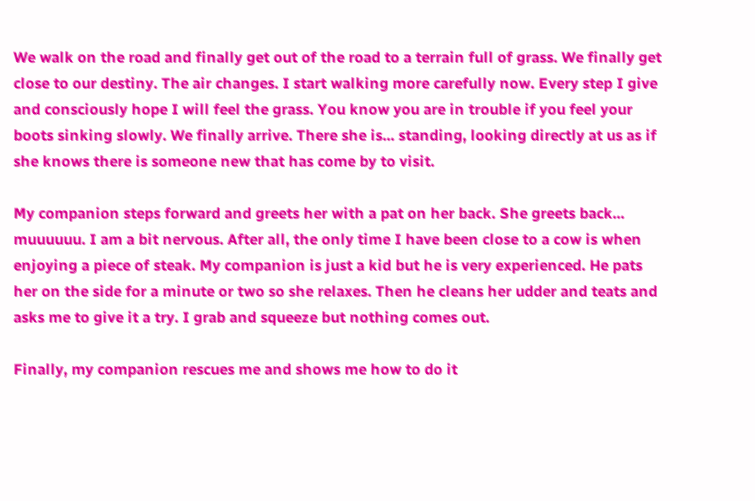We walk on the road and finally get out of the road to a terrain full of grass. We finally get close to our destiny. The air changes. I start walking more carefully now. Every step I give and consciously hope I will feel the grass. You know you are in trouble if you feel your boots sinking slowly. We finally arrive. There she is... standing, looking directly at us as if she knows there is someone new that has come by to visit.

My companion steps forward and greets her with a pat on her back. She greets back... muuuuuu. I am a bit nervous. After all, the only time I have been close to a cow is when enjoying a piece of steak. My companion is just a kid but he is very experienced. He pats her on the side for a minute or two so she relaxes. Then he cleans her udder and teats and asks me to give it a try. I grab and squeeze but nothing comes out.

Finally, my companion rescues me and shows me how to do it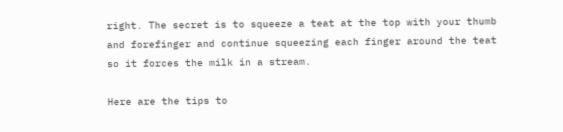right. The secret is to squeeze a teat at the top with your thumb and forefinger and continue squeezing each finger around the teat so it forces the milk in a stream.

Here are the tips to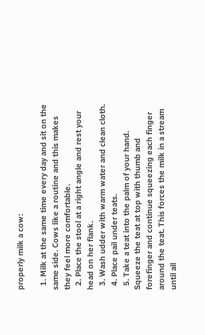properly milk a cow:

  1. Milk at the same time every day and sit on the same side. Cows like a routine and this makes they feel more comfortable.
  2. Place the stool at a right angle and rest your head on her flank.
  3. Wash udder with warm water and clean cloth.
  4. Place pail under teats.
  5. Take a teat into the palm of your hand. Squeeze the teat at top with thumb and forefinger and continue squeezing each finger around the teat. This forces the milk in a stream until all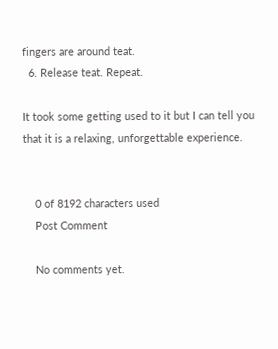fingers are around teat.
  6. Release teat. Repeat.

It took some getting used to it but I can tell you that it is a relaxing, unforgettable experience.


    0 of 8192 characters used
    Post Comment

    No comments yet.